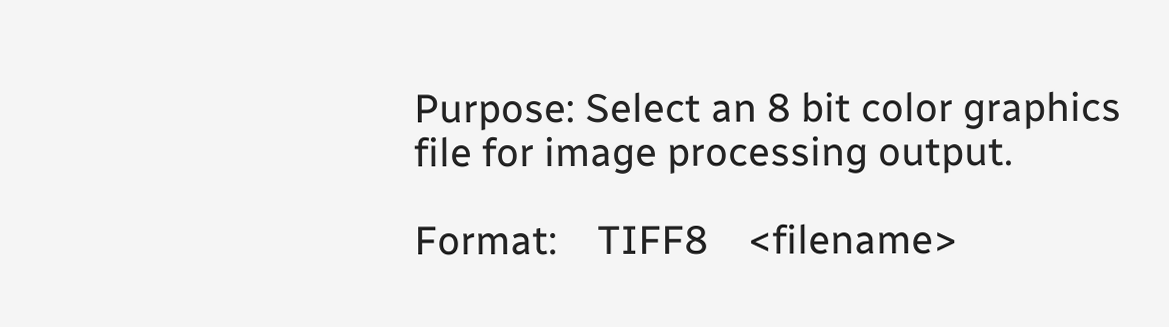Purpose: Select an 8 bit color graphics file for image processing output.

Format:    TIFF8    <filename>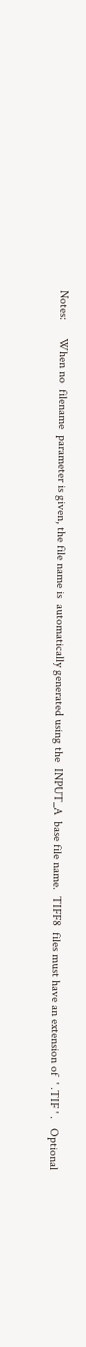Notes:      When no  filename  parameter is given, the file name is  automatically generated using the  INPUT_A  base file name.  TIFF8  files must have an extension of  ' .TIF ' .   Optional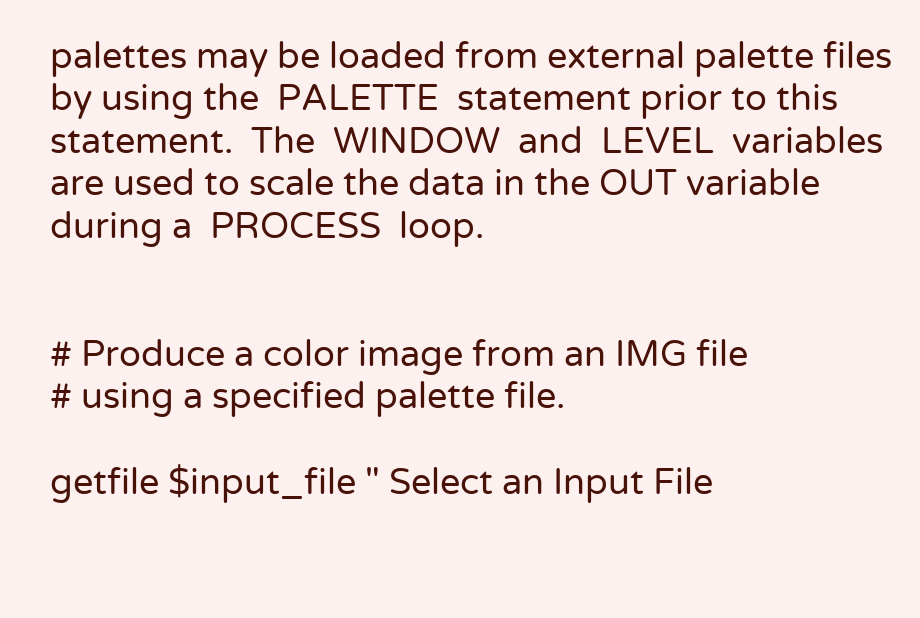palettes may be loaded from external palette files by using the  PALETTE  statement prior to this statement.  The  WINDOW  and  LEVEL  variables are used to scale the data in the OUT variable during a  PROCESS  loop.


# Produce a color image from an IMG file
# using a specified palette file.

getfile $input_file " Select an Input File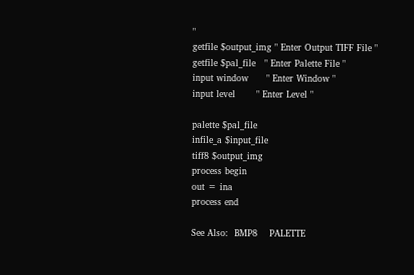"
getfile $output_img " Enter Output TIFF File "
getfile $pal_file   " Enter Palette File "
input window      " Enter Window "
input level       " Enter Level "

palette $pal_file
infile_a $input_file
tiff8 $output_img
process begin
out = ina
process end

See Also:  BMP8    PALETTE